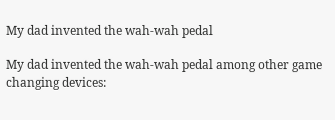My dad invented the wah-wah pedal

My dad invented the wah-wah pedal among other game changing devices: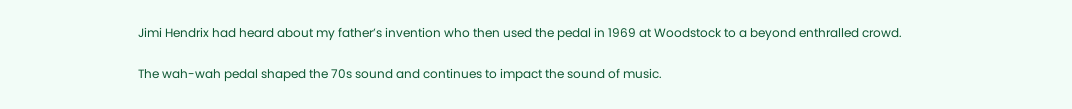Jimi Hendrix had heard about my father’s invention who then used the pedal in 1969 at Woodstock to a beyond enthralled crowd.

The wah-wah pedal shaped the 70s sound and continues to impact the sound of music.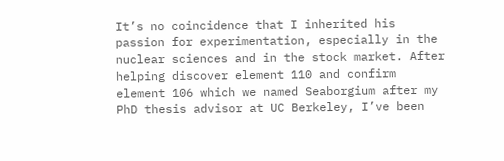It’s no coincidence that I inherited his passion for experimentation, especially in the nuclear sciences and in the stock market. After helping discover element 110 and confirm element 106 which we named Seaborgium after my PhD thesis advisor at UC Berkeley, I’ve been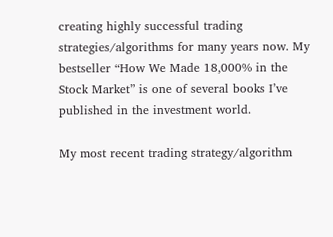creating highly successful trading strategies/algorithms for many years now. My bestseller “How We Made 18,000% in the Stock Market” is one of several books I’ve published in the investment world.

My most recent trading strategy/algorithm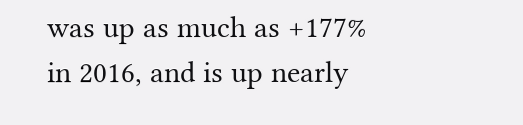was up as much as +177% in 2016, and is up nearly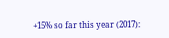+15% so far this year (2017):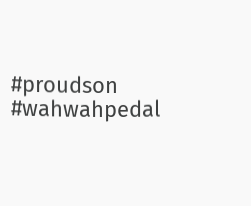#proudson #wahwahpedal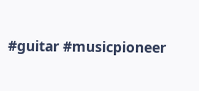#guitar #musicpioneer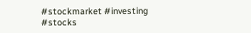#stockmarket #investing #stocks